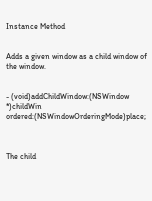Instance Method


Adds a given window as a child window of the window.


- (void)addChildWindow:(NSWindow *)childWin ordered:(NSWindowOrderingMode)place;



The child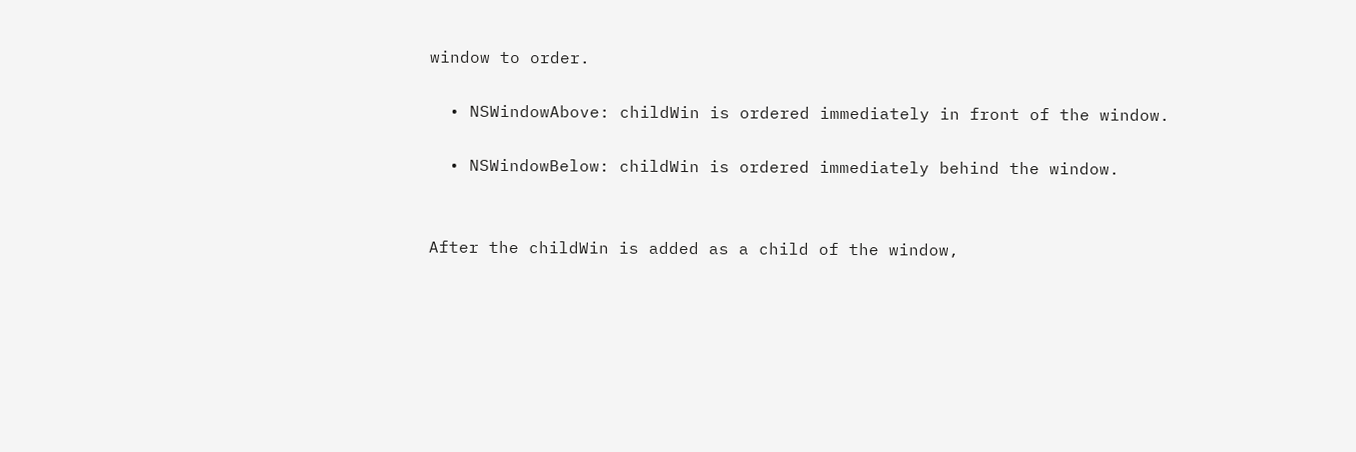window to order.

  • NSWindowAbove: childWin is ordered immediately in front of the window.

  • NSWindowBelow: childWin is ordered immediately behind the window.


After the childWin is added as a child of the window,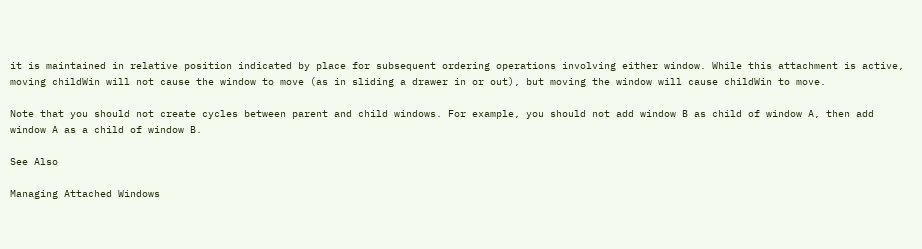it is maintained in relative position indicated by place for subsequent ordering operations involving either window. While this attachment is active, moving childWin will not cause the window to move (as in sliding a drawer in or out), but moving the window will cause childWin to move.

Note that you should not create cycles between parent and child windows. For example, you should not add window B as child of window A, then add window A as a child of window B.

See Also

Managing Attached Windows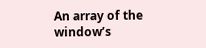An array of the window’s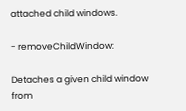attached child windows.

- removeChildWindow:

Detaches a given child window from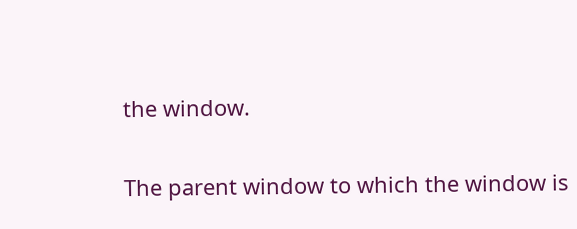the window.


The parent window to which the window is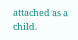attached as a child.